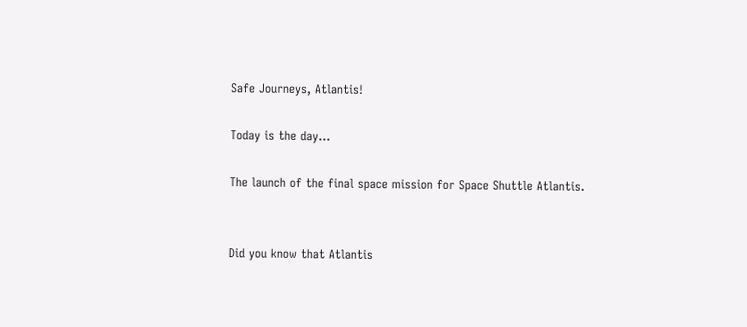Safe Journeys, Atlantis!

Today is the day…

The launch of the final space mission for Space Shuttle Atlantis.


Did you know that Atlantis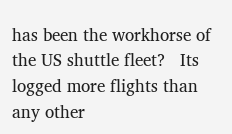has been the workhorse of the US shuttle fleet?   Its logged more flights than any other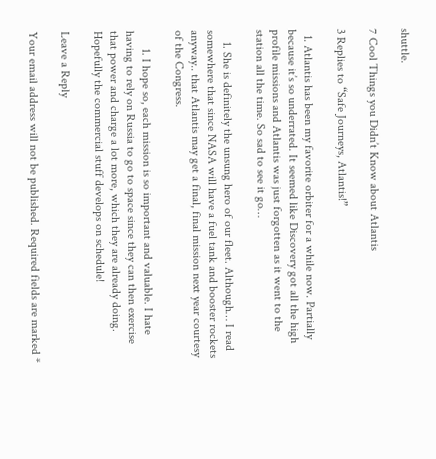shuttle.

7 Cool Things you Didn’t Know about Atlantis

3 Replies to “Safe Journeys, Atlantis!”

  1. Atlantis has been my favorite orbiter for a while now. Partially because it’s so underrated. It seemed like Discovery got all the high profile missions and Atlantis was just forgotten as it went to the station all the time. So sad to see it go…

    1. She is definitely the unsung hero of our fleet. Although… I read somewhere that since NASA will have a fuel tank and booster rockets anyway.. that Atlantis may get a final, final mission next year courtesy of the Congress.

      1. I hope so, each mission is so important and valuable. I hate having to rely on Russia to go to space since they can then exercise that power and charge a lot more, which they are already doing. Hopefully the commercial stuff develops on schedule!

Leave a Reply

Your email address will not be published. Required fields are marked *